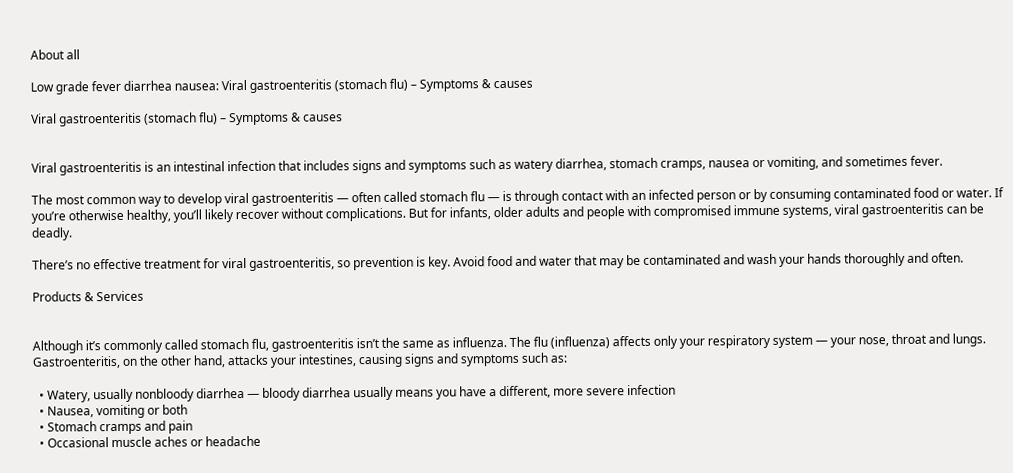About all

Low grade fever diarrhea nausea: Viral gastroenteritis (stomach flu) – Symptoms & causes

Viral gastroenteritis (stomach flu) – Symptoms & causes


Viral gastroenteritis is an intestinal infection that includes signs and symptoms such as watery diarrhea, stomach cramps, nausea or vomiting, and sometimes fever.

The most common way to develop viral gastroenteritis — often called stomach flu — is through contact with an infected person or by consuming contaminated food or water. If you’re otherwise healthy, you’ll likely recover without complications. But for infants, older adults and people with compromised immune systems, viral gastroenteritis can be deadly.

There’s no effective treatment for viral gastroenteritis, so prevention is key. Avoid food and water that may be contaminated and wash your hands thoroughly and often.

Products & Services


Although it’s commonly called stomach flu, gastroenteritis isn’t the same as influenza. The flu (influenza) affects only your respiratory system — your nose, throat and lungs. Gastroenteritis, on the other hand, attacks your intestines, causing signs and symptoms such as:

  • Watery, usually nonbloody diarrhea — bloody diarrhea usually means you have a different, more severe infection
  • Nausea, vomiting or both
  • Stomach cramps and pain
  • Occasional muscle aches or headache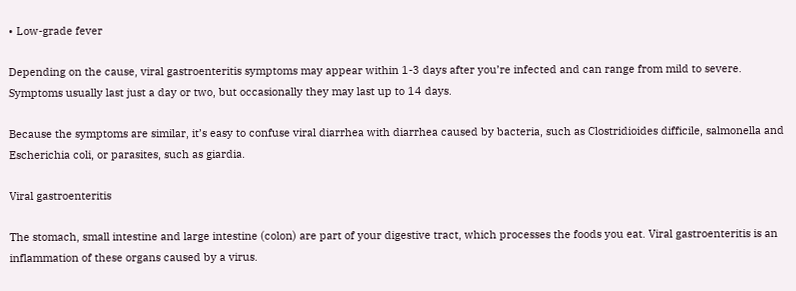• Low-grade fever

Depending on the cause, viral gastroenteritis symptoms may appear within 1-3 days after you’re infected and can range from mild to severe. Symptoms usually last just a day or two, but occasionally they may last up to 14 days.

Because the symptoms are similar, it’s easy to confuse viral diarrhea with diarrhea caused by bacteria, such as Clostridioides difficile, salmonella and Escherichia coli, or parasites, such as giardia.

Viral gastroenteritis

The stomach, small intestine and large intestine (colon) are part of your digestive tract, which processes the foods you eat. Viral gastroenteritis is an inflammation of these organs caused by a virus.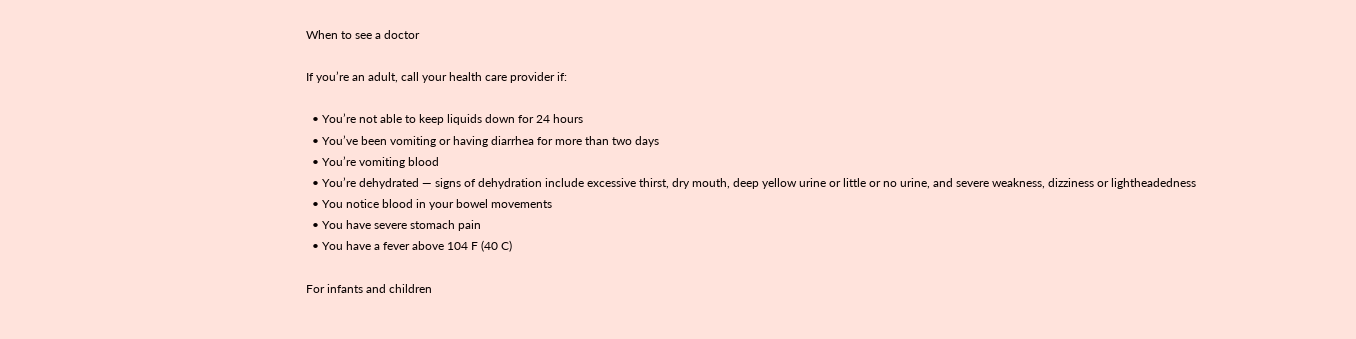When to see a doctor

If you’re an adult, call your health care provider if:

  • You’re not able to keep liquids down for 24 hours
  • You’ve been vomiting or having diarrhea for more than two days
  • You’re vomiting blood
  • You’re dehydrated — signs of dehydration include excessive thirst, dry mouth, deep yellow urine or little or no urine, and severe weakness, dizziness or lightheadedness
  • You notice blood in your bowel movements
  • You have severe stomach pain
  • You have a fever above 104 F (40 C)

For infants and children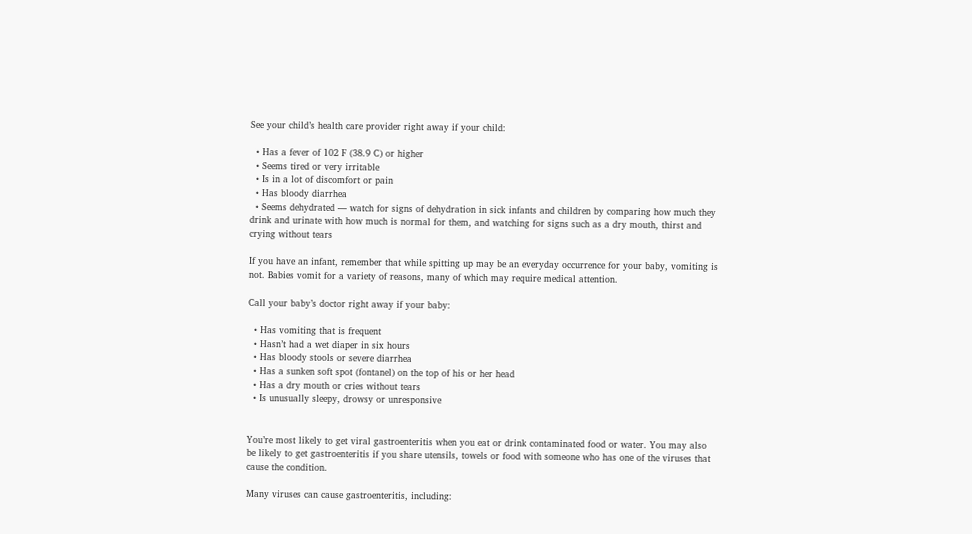See your child’s health care provider right away if your child:

  • Has a fever of 102 F (38.9 C) or higher
  • Seems tired or very irritable
  • Is in a lot of discomfort or pain
  • Has bloody diarrhea
  • Seems dehydrated — watch for signs of dehydration in sick infants and children by comparing how much they drink and urinate with how much is normal for them, and watching for signs such as a dry mouth, thirst and crying without tears

If you have an infant, remember that while spitting up may be an everyday occurrence for your baby, vomiting is not. Babies vomit for a variety of reasons, many of which may require medical attention.

Call your baby’s doctor right away if your baby:

  • Has vomiting that is frequent
  • Hasn’t had a wet diaper in six hours
  • Has bloody stools or severe diarrhea
  • Has a sunken soft spot (fontanel) on the top of his or her head
  • Has a dry mouth or cries without tears
  • Is unusually sleepy, drowsy or unresponsive


You’re most likely to get viral gastroenteritis when you eat or drink contaminated food or water. You may also be likely to get gastroenteritis if you share utensils, towels or food with someone who has one of the viruses that cause the condition.

Many viruses can cause gastroenteritis, including: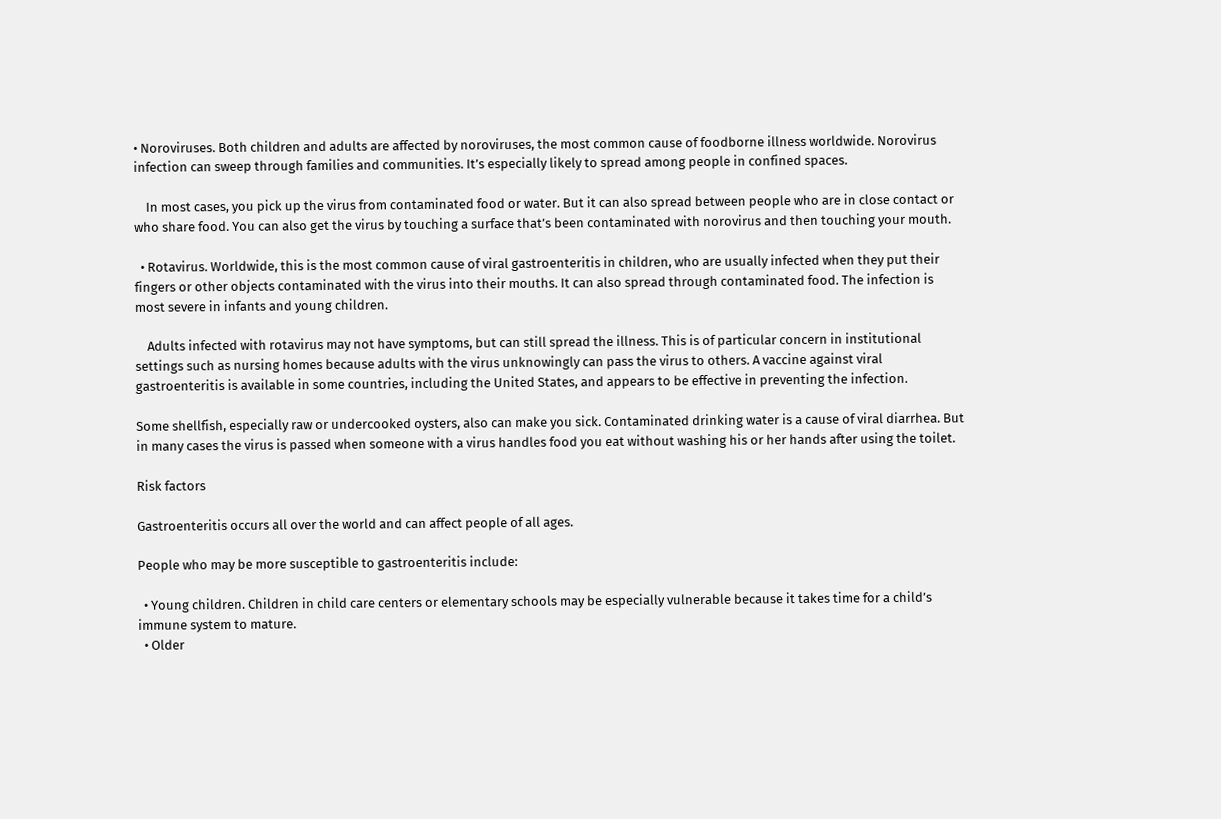• Noroviruses. Both children and adults are affected by noroviruses, the most common cause of foodborne illness worldwide. Norovirus infection can sweep through families and communities. It’s especially likely to spread among people in confined spaces.

    In most cases, you pick up the virus from contaminated food or water. But it can also spread between people who are in close contact or who share food. You can also get the virus by touching a surface that’s been contaminated with norovirus and then touching your mouth.

  • Rotavirus. Worldwide, this is the most common cause of viral gastroenteritis in children, who are usually infected when they put their fingers or other objects contaminated with the virus into their mouths. It can also spread through contaminated food. The infection is most severe in infants and young children.

    Adults infected with rotavirus may not have symptoms, but can still spread the illness. This is of particular concern in institutional settings such as nursing homes because adults with the virus unknowingly can pass the virus to others. A vaccine against viral gastroenteritis is available in some countries, including the United States, and appears to be effective in preventing the infection.

Some shellfish, especially raw or undercooked oysters, also can make you sick. Contaminated drinking water is a cause of viral diarrhea. But in many cases the virus is passed when someone with a virus handles food you eat without washing his or her hands after using the toilet.

Risk factors

Gastroenteritis occurs all over the world and can affect people of all ages.

People who may be more susceptible to gastroenteritis include:

  • Young children. Children in child care centers or elementary schools may be especially vulnerable because it takes time for a child’s immune system to mature.
  • Older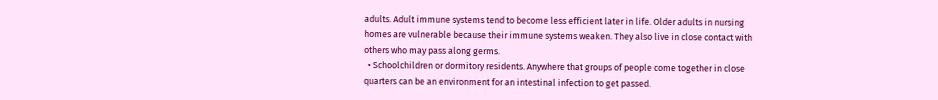adults. Adult immune systems tend to become less efficient later in life. Older adults in nursing homes are vulnerable because their immune systems weaken. They also live in close contact with others who may pass along germs.
  • Schoolchildren or dormitory residents. Anywhere that groups of people come together in close quarters can be an environment for an intestinal infection to get passed.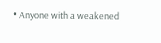• Anyone with a weakened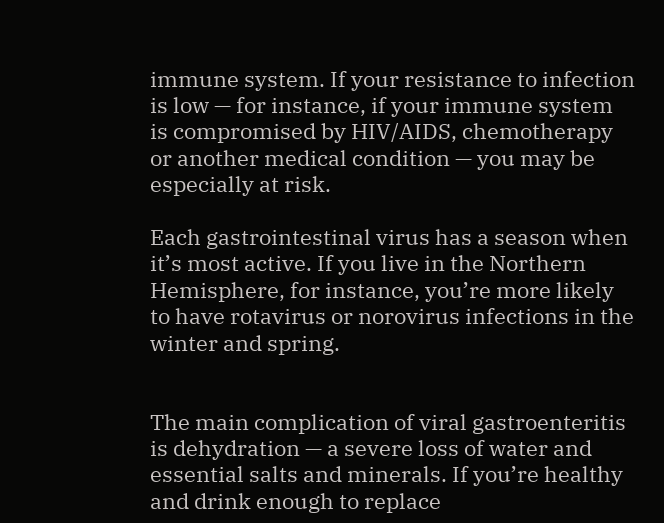immune system. If your resistance to infection is low — for instance, if your immune system is compromised by HIV/AIDS, chemotherapy or another medical condition — you may be especially at risk.

Each gastrointestinal virus has a season when it’s most active. If you live in the Northern Hemisphere, for instance, you’re more likely to have rotavirus or norovirus infections in the winter and spring.


The main complication of viral gastroenteritis is dehydration — a severe loss of water and essential salts and minerals. If you’re healthy and drink enough to replace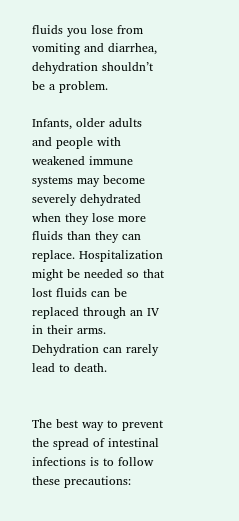fluids you lose from vomiting and diarrhea, dehydration shouldn’t be a problem.

Infants, older adults and people with weakened immune systems may become severely dehydrated when they lose more fluids than they can replace. Hospitalization might be needed so that lost fluids can be replaced through an IV in their arms. Dehydration can rarely lead to death.


The best way to prevent the spread of intestinal infections is to follow these precautions: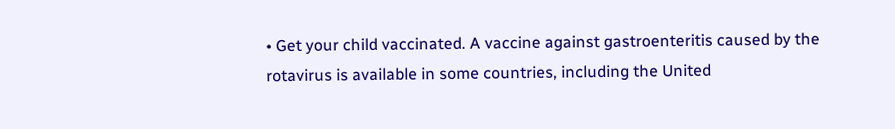• Get your child vaccinated. A vaccine against gastroenteritis caused by the rotavirus is available in some countries, including the United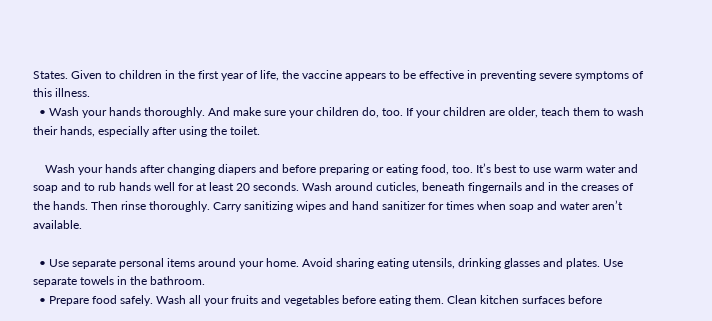States. Given to children in the first year of life, the vaccine appears to be effective in preventing severe symptoms of this illness.
  • Wash your hands thoroughly. And make sure your children do, too. If your children are older, teach them to wash their hands, especially after using the toilet.

    Wash your hands after changing diapers and before preparing or eating food, too. It’s best to use warm water and soap and to rub hands well for at least 20 seconds. Wash around cuticles, beneath fingernails and in the creases of the hands. Then rinse thoroughly. Carry sanitizing wipes and hand sanitizer for times when soap and water aren’t available.

  • Use separate personal items around your home. Avoid sharing eating utensils, drinking glasses and plates. Use separate towels in the bathroom.
  • Prepare food safely. Wash all your fruits and vegetables before eating them. Clean kitchen surfaces before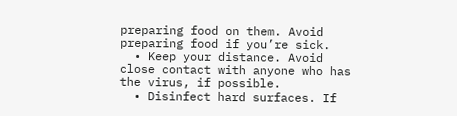preparing food on them. Avoid preparing food if you’re sick.
  • Keep your distance. Avoid close contact with anyone who has the virus, if possible.
  • Disinfect hard surfaces. If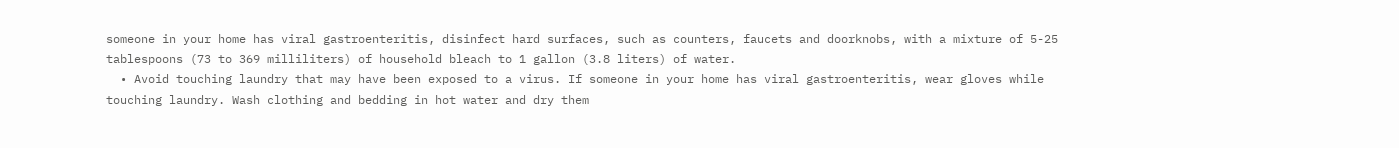someone in your home has viral gastroenteritis, disinfect hard surfaces, such as counters, faucets and doorknobs, with a mixture of 5-25 tablespoons (73 to 369 milliliters) of household bleach to 1 gallon (3.8 liters) of water.
  • Avoid touching laundry that may have been exposed to a virus. If someone in your home has viral gastroenteritis, wear gloves while touching laundry. Wash clothing and bedding in hot water and dry them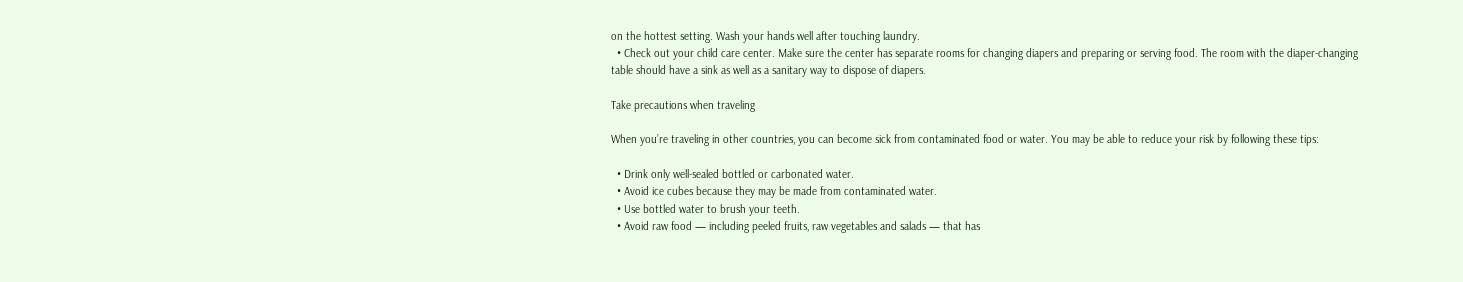on the hottest setting. Wash your hands well after touching laundry.
  • Check out your child care center. Make sure the center has separate rooms for changing diapers and preparing or serving food. The room with the diaper-changing table should have a sink as well as a sanitary way to dispose of diapers.

Take precautions when traveling

When you’re traveling in other countries, you can become sick from contaminated food or water. You may be able to reduce your risk by following these tips:

  • Drink only well-sealed bottled or carbonated water.
  • Avoid ice cubes because they may be made from contaminated water.
  • Use bottled water to brush your teeth.
  • Avoid raw food — including peeled fruits, raw vegetables and salads — that has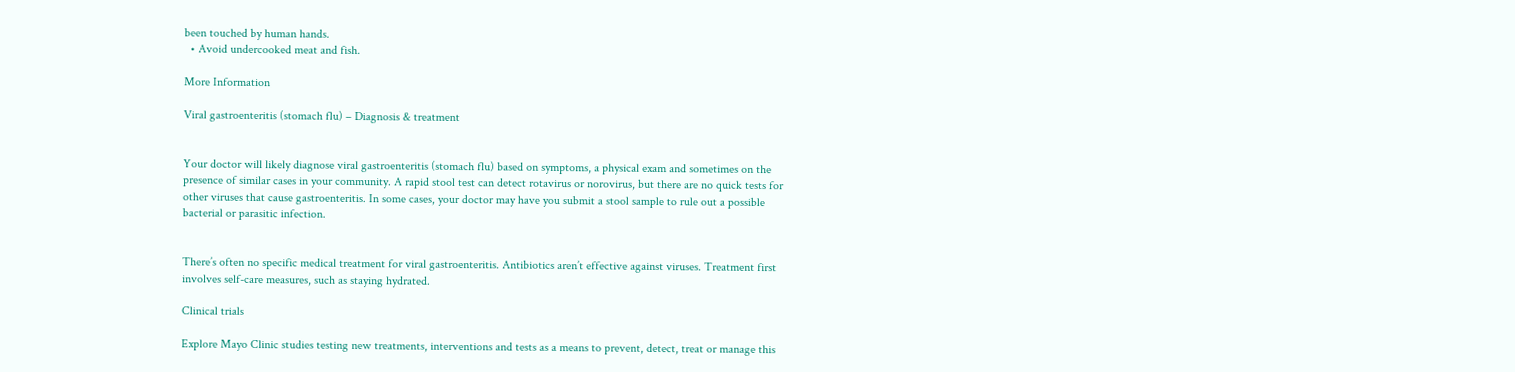been touched by human hands.
  • Avoid undercooked meat and fish.

More Information

Viral gastroenteritis (stomach flu) – Diagnosis & treatment


Your doctor will likely diagnose viral gastroenteritis (stomach flu) based on symptoms, a physical exam and sometimes on the presence of similar cases in your community. A rapid stool test can detect rotavirus or norovirus, but there are no quick tests for other viruses that cause gastroenteritis. In some cases, your doctor may have you submit a stool sample to rule out a possible bacterial or parasitic infection.


There’s often no specific medical treatment for viral gastroenteritis. Antibiotics aren’t effective against viruses. Treatment first involves self-care measures, such as staying hydrated.

Clinical trials

Explore Mayo Clinic studies testing new treatments, interventions and tests as a means to prevent, detect, treat or manage this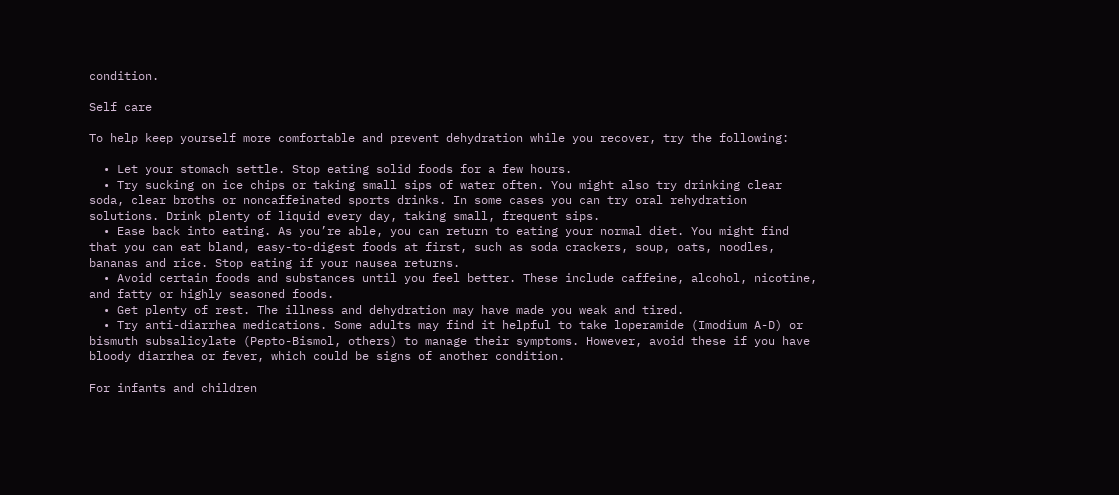condition.

Self care

To help keep yourself more comfortable and prevent dehydration while you recover, try the following:

  • Let your stomach settle. Stop eating solid foods for a few hours.
  • Try sucking on ice chips or taking small sips of water often. You might also try drinking clear soda, clear broths or noncaffeinated sports drinks. In some cases you can try oral rehydration solutions. Drink plenty of liquid every day, taking small, frequent sips.
  • Ease back into eating. As you’re able, you can return to eating your normal diet. You might find that you can eat bland, easy-to-digest foods at first, such as soda crackers, soup, oats, noodles, bananas and rice. Stop eating if your nausea returns.
  • Avoid certain foods and substances until you feel better. These include caffeine, alcohol, nicotine, and fatty or highly seasoned foods.
  • Get plenty of rest. The illness and dehydration may have made you weak and tired.
  • Try anti-diarrhea medications. Some adults may find it helpful to take loperamide (Imodium A-D) or bismuth subsalicylate (Pepto-Bismol, others) to manage their symptoms. However, avoid these if you have bloody diarrhea or fever, which could be signs of another condition.

For infants and children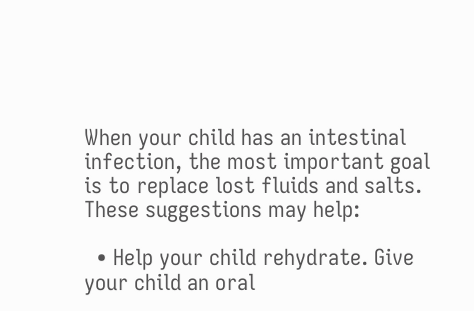When your child has an intestinal infection, the most important goal is to replace lost fluids and salts. These suggestions may help:

  • Help your child rehydrate. Give your child an oral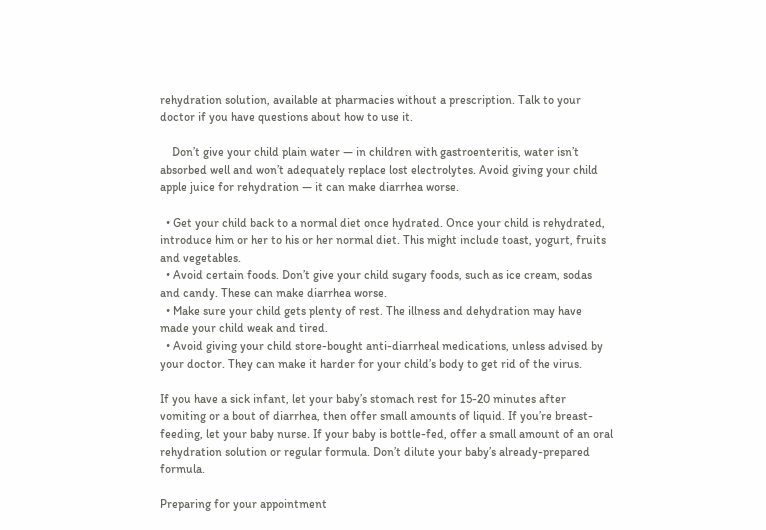rehydration solution, available at pharmacies without a prescription. Talk to your doctor if you have questions about how to use it.

    Don’t give your child plain water — in children with gastroenteritis, water isn’t absorbed well and won’t adequately replace lost electrolytes. Avoid giving your child apple juice for rehydration — it can make diarrhea worse.

  • Get your child back to a normal diet once hydrated. Once your child is rehydrated, introduce him or her to his or her normal diet. This might include toast, yogurt, fruits and vegetables.
  • Avoid certain foods. Don’t give your child sugary foods, such as ice cream, sodas and candy. These can make diarrhea worse.
  • Make sure your child gets plenty of rest. The illness and dehydration may have made your child weak and tired.
  • Avoid giving your child store-bought anti-diarrheal medications, unless advised by your doctor. They can make it harder for your child’s body to get rid of the virus.

If you have a sick infant, let your baby’s stomach rest for 15-20 minutes after vomiting or a bout of diarrhea, then offer small amounts of liquid. If you’re breast-feeding, let your baby nurse. If your baby is bottle-fed, offer a small amount of an oral rehydration solution or regular formula. Don’t dilute your baby’s already-prepared formula.

Preparing for your appointment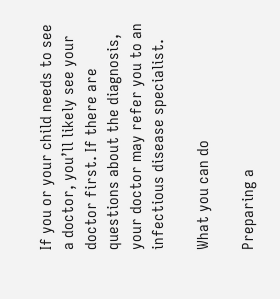If you or your child needs to see a doctor, you’ll likely see your doctor first. If there are questions about the diagnosis, your doctor may refer you to an infectious disease specialist.

What you can do

Preparing a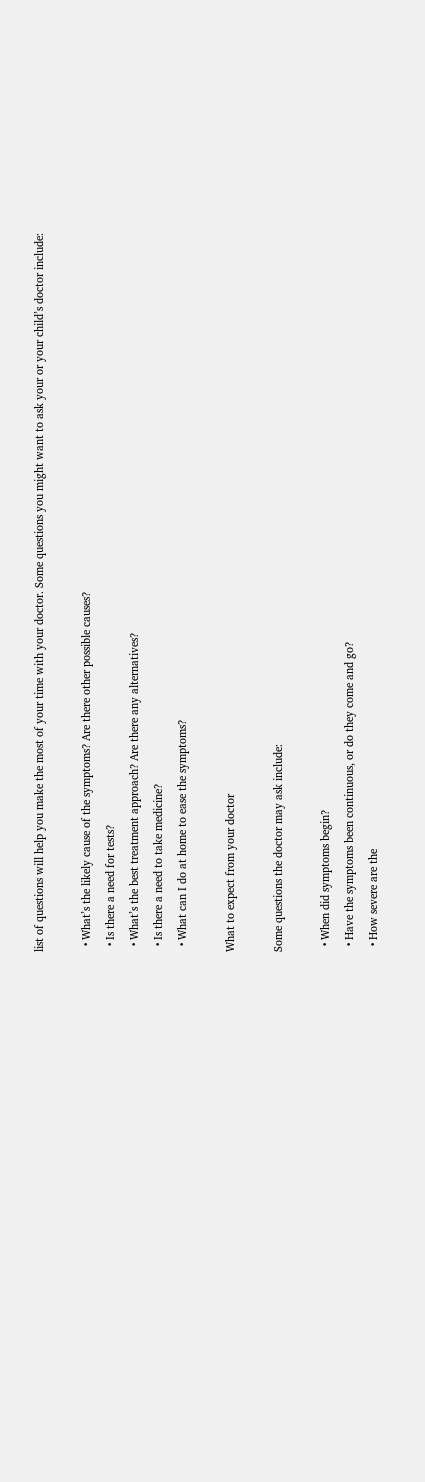list of questions will help you make the most of your time with your doctor. Some questions you might want to ask your or your child’s doctor include:

  • What’s the likely cause of the symptoms? Are there other possible causes?
  • Is there a need for tests?
  • What’s the best treatment approach? Are there any alternatives?
  • Is there a need to take medicine?
  • What can I do at home to ease the symptoms?

What to expect from your doctor

Some questions the doctor may ask include:

  • When did symptoms begin?
  • Have the symptoms been continuous, or do they come and go?
  • How severe are the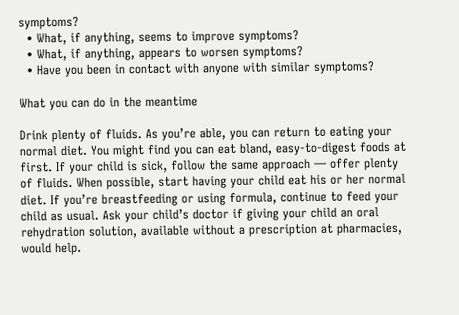symptoms?
  • What, if anything, seems to improve symptoms?
  • What, if anything, appears to worsen symptoms?
  • Have you been in contact with anyone with similar symptoms?

What you can do in the meantime

Drink plenty of fluids. As you’re able, you can return to eating your normal diet. You might find you can eat bland, easy-to-digest foods at first. If your child is sick, follow the same approach — offer plenty of fluids. When possible, start having your child eat his or her normal diet. If you’re breastfeeding or using formula, continue to feed your child as usual. Ask your child’s doctor if giving your child an oral rehydration solution, available without a prescription at pharmacies, would help.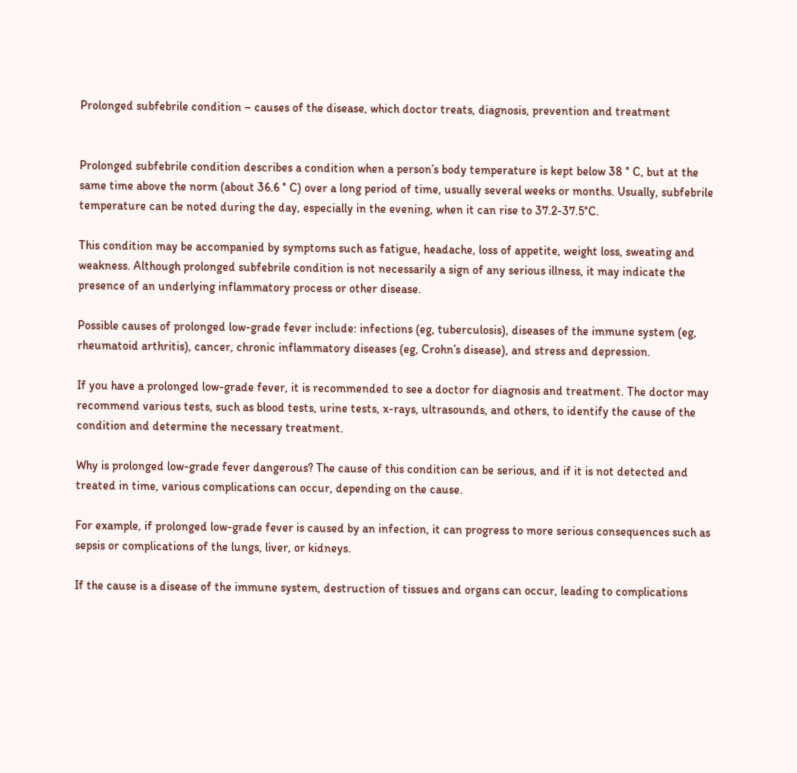Prolonged subfebrile condition – causes of the disease, which doctor treats, diagnosis, prevention and treatment


Prolonged subfebrile condition describes a condition when a person’s body temperature is kept below 38 ° C, but at the same time above the norm (about 36.6 ° C) over a long period of time, usually several weeks or months. Usually, subfebrile temperature can be noted during the day, especially in the evening, when it can rise to 37.2-37.5°C.

This condition may be accompanied by symptoms such as fatigue, headache, loss of appetite, weight loss, sweating and weakness. Although prolonged subfebrile condition is not necessarily a sign of any serious illness, it may indicate the presence of an underlying inflammatory process or other disease.

Possible causes of prolonged low-grade fever include: infections (eg, tuberculosis), diseases of the immune system (eg, rheumatoid arthritis), cancer, chronic inflammatory diseases (eg, Crohn’s disease), and stress and depression.

If you have a prolonged low-grade fever, it is recommended to see a doctor for diagnosis and treatment. The doctor may recommend various tests, such as blood tests, urine tests, x-rays, ultrasounds, and others, to identify the cause of the condition and determine the necessary treatment.

Why is prolonged low-grade fever dangerous? The cause of this condition can be serious, and if it is not detected and treated in time, various complications can occur, depending on the cause.

For example, if prolonged low-grade fever is caused by an infection, it can progress to more serious consequences such as sepsis or complications of the lungs, liver, or kidneys.

If the cause is a disease of the immune system, destruction of tissues and organs can occur, leading to complications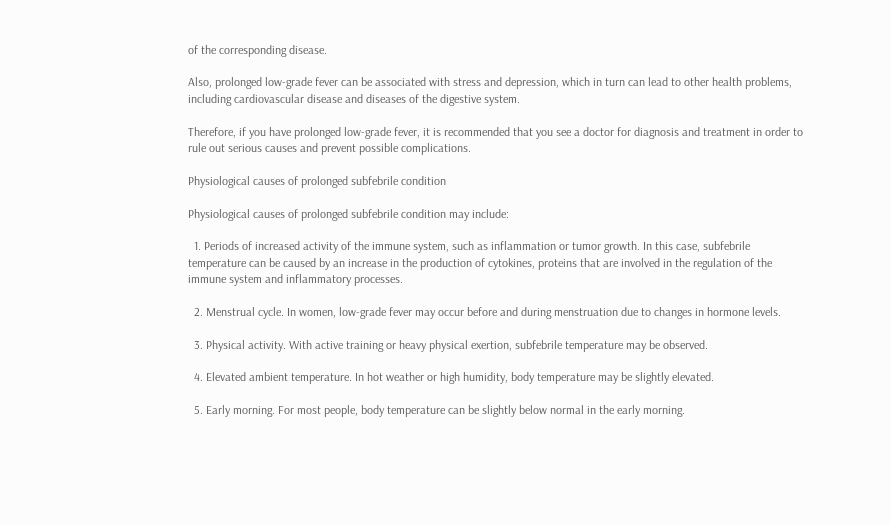of the corresponding disease.

Also, prolonged low-grade fever can be associated with stress and depression, which in turn can lead to other health problems, including cardiovascular disease and diseases of the digestive system.

Therefore, if you have prolonged low-grade fever, it is recommended that you see a doctor for diagnosis and treatment in order to rule out serious causes and prevent possible complications.

Physiological causes of prolonged subfebrile condition

Physiological causes of prolonged subfebrile condition may include:

  1. Periods of increased activity of the immune system, such as inflammation or tumor growth. In this case, subfebrile temperature can be caused by an increase in the production of cytokines, proteins that are involved in the regulation of the immune system and inflammatory processes.

  2. Menstrual cycle. In women, low-grade fever may occur before and during menstruation due to changes in hormone levels.

  3. Physical activity. With active training or heavy physical exertion, subfebrile temperature may be observed.

  4. Elevated ambient temperature. In hot weather or high humidity, body temperature may be slightly elevated.

  5. Early morning. For most people, body temperature can be slightly below normal in the early morning.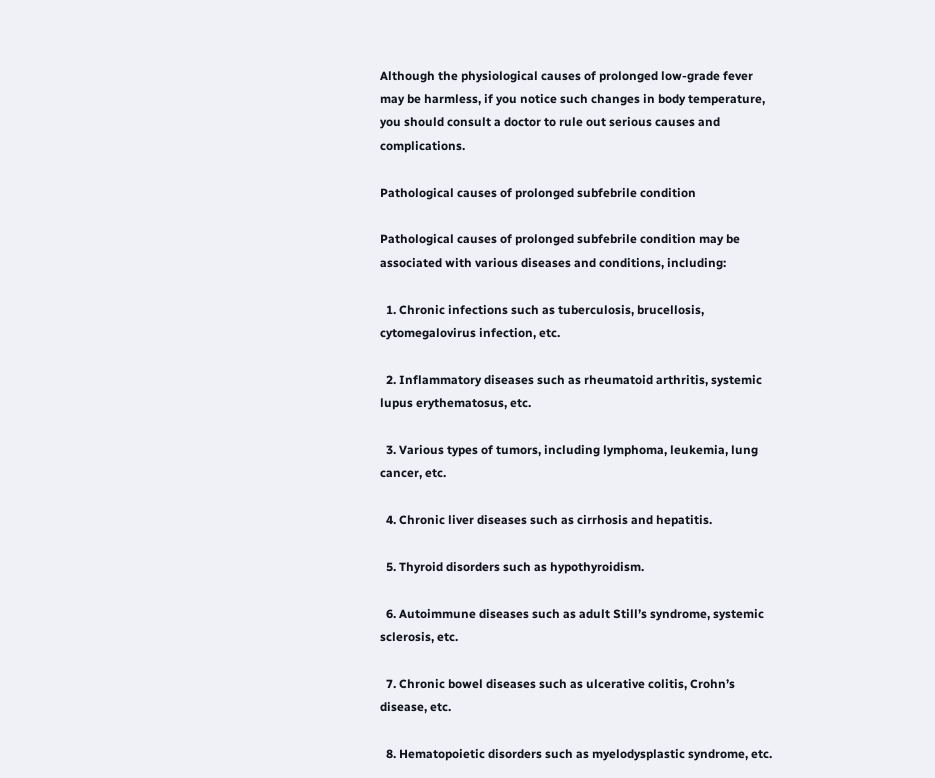Although the physiological causes of prolonged low-grade fever may be harmless, if you notice such changes in body temperature, you should consult a doctor to rule out serious causes and complications.

Pathological causes of prolonged subfebrile condition

Pathological causes of prolonged subfebrile condition may be associated with various diseases and conditions, including:

  1. Chronic infections such as tuberculosis, brucellosis, cytomegalovirus infection, etc.

  2. Inflammatory diseases such as rheumatoid arthritis, systemic lupus erythematosus, etc.

  3. Various types of tumors, including lymphoma, leukemia, lung cancer, etc.

  4. Chronic liver diseases such as cirrhosis and hepatitis.

  5. Thyroid disorders such as hypothyroidism.

  6. Autoimmune diseases such as adult Still’s syndrome, systemic sclerosis, etc.

  7. Chronic bowel diseases such as ulcerative colitis, Crohn’s disease, etc.

  8. Hematopoietic disorders such as myelodysplastic syndrome, etc.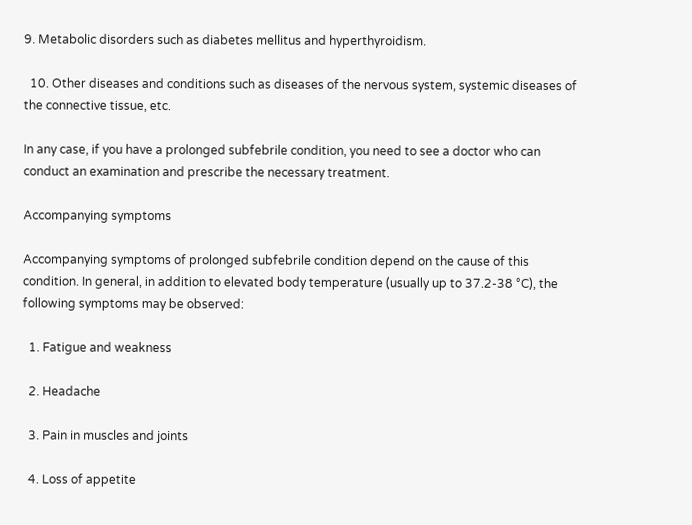9. Metabolic disorders such as diabetes mellitus and hyperthyroidism.

  10. Other diseases and conditions such as diseases of the nervous system, systemic diseases of the connective tissue, etc.

In any case, if you have a prolonged subfebrile condition, you need to see a doctor who can conduct an examination and prescribe the necessary treatment.

Accompanying symptoms

Accompanying symptoms of prolonged subfebrile condition depend on the cause of this condition. In general, in addition to elevated body temperature (usually up to 37.2-38 °C), the following symptoms may be observed:

  1. Fatigue and weakness

  2. Headache

  3. Pain in muscles and joints

  4. Loss of appetite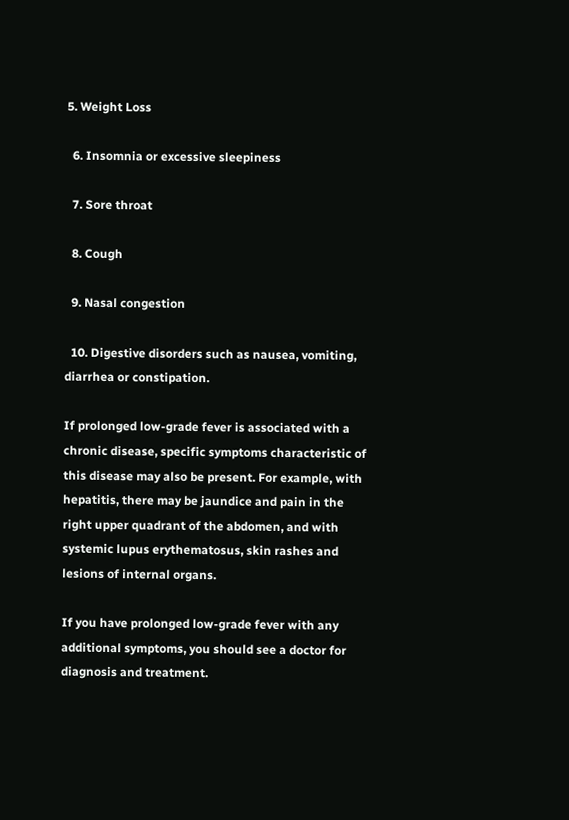5. Weight Loss

  6. Insomnia or excessive sleepiness

  7. Sore throat

  8. Cough

  9. Nasal congestion

  10. Digestive disorders such as nausea, vomiting, diarrhea or constipation.

If prolonged low-grade fever is associated with a chronic disease, specific symptoms characteristic of this disease may also be present. For example, with hepatitis, there may be jaundice and pain in the right upper quadrant of the abdomen, and with systemic lupus erythematosus, skin rashes and lesions of internal organs.

If you have prolonged low-grade fever with any additional symptoms, you should see a doctor for diagnosis and treatment.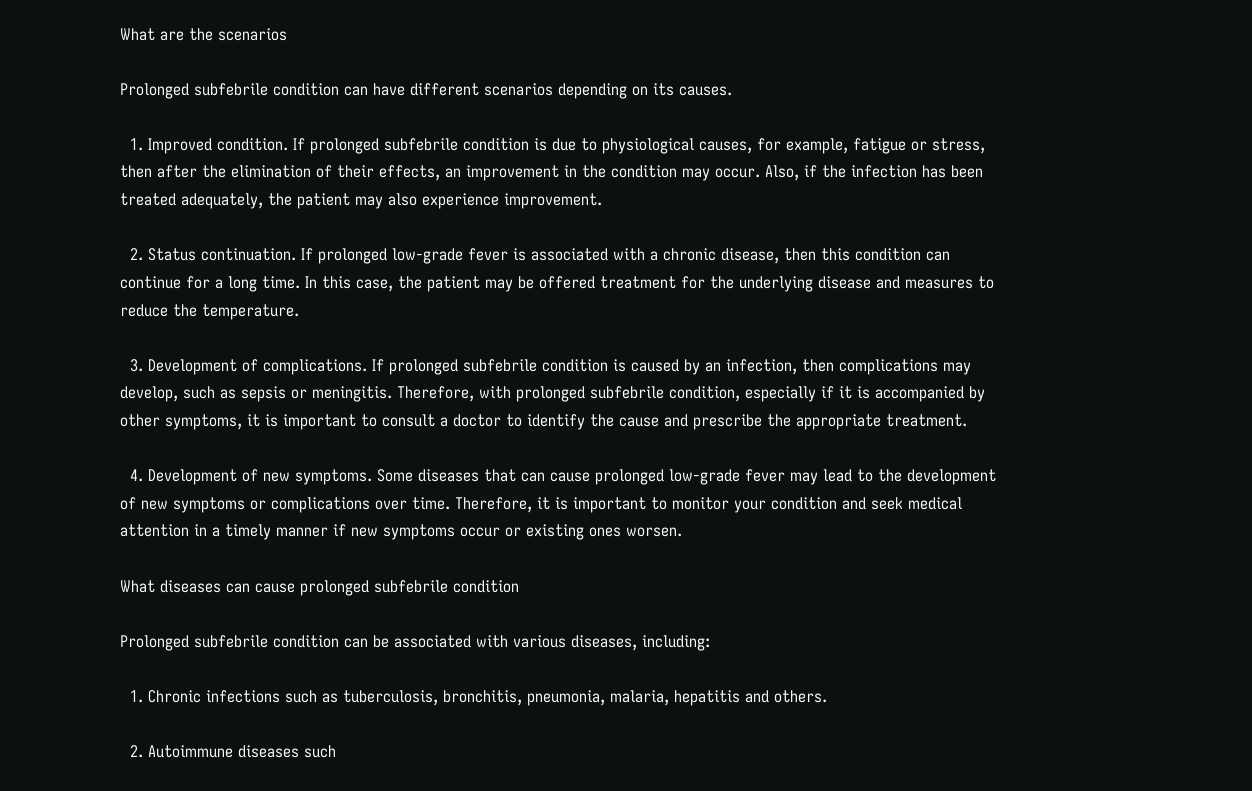What are the scenarios

Prolonged subfebrile condition can have different scenarios depending on its causes.

  1. Improved condition. If prolonged subfebrile condition is due to physiological causes, for example, fatigue or stress, then after the elimination of their effects, an improvement in the condition may occur. Also, if the infection has been treated adequately, the patient may also experience improvement.

  2. Status continuation. If prolonged low-grade fever is associated with a chronic disease, then this condition can continue for a long time. In this case, the patient may be offered treatment for the underlying disease and measures to reduce the temperature.

  3. Development of complications. If prolonged subfebrile condition is caused by an infection, then complications may develop, such as sepsis or meningitis. Therefore, with prolonged subfebrile condition, especially if it is accompanied by other symptoms, it is important to consult a doctor to identify the cause and prescribe the appropriate treatment.

  4. Development of new symptoms. Some diseases that can cause prolonged low-grade fever may lead to the development of new symptoms or complications over time. Therefore, it is important to monitor your condition and seek medical attention in a timely manner if new symptoms occur or existing ones worsen.

What diseases can cause prolonged subfebrile condition

Prolonged subfebrile condition can be associated with various diseases, including:

  1. Chronic infections such as tuberculosis, bronchitis, pneumonia, malaria, hepatitis and others.

  2. Autoimmune diseases such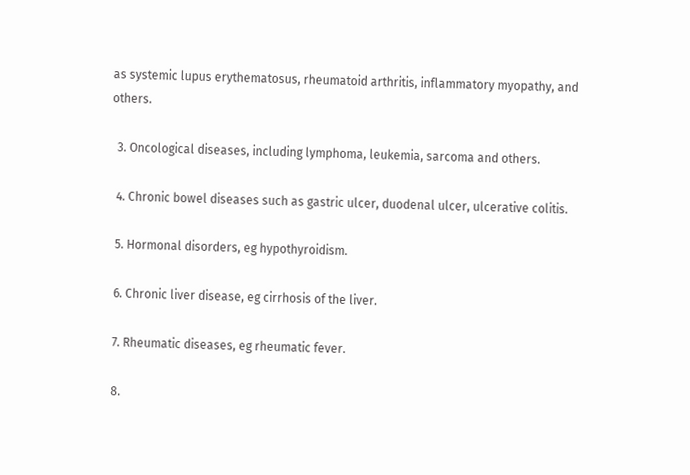as systemic lupus erythematosus, rheumatoid arthritis, inflammatory myopathy, and others.

  3. Oncological diseases, including lymphoma, leukemia, sarcoma and others.

  4. Chronic bowel diseases such as gastric ulcer, duodenal ulcer, ulcerative colitis.

  5. Hormonal disorders, eg hypothyroidism.

  6. Chronic liver disease, eg cirrhosis of the liver.

  7. Rheumatic diseases, eg rheumatic fever.

  8.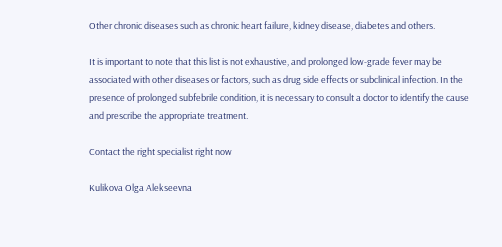Other chronic diseases such as chronic heart failure, kidney disease, diabetes and others.

It is important to note that this list is not exhaustive, and prolonged low-grade fever may be associated with other diseases or factors, such as drug side effects or subclinical infection. In the presence of prolonged subfebrile condition, it is necessary to consult a doctor to identify the cause and prescribe the appropriate treatment.

Contact the right specialist right now

Kulikova Olga Alekseevna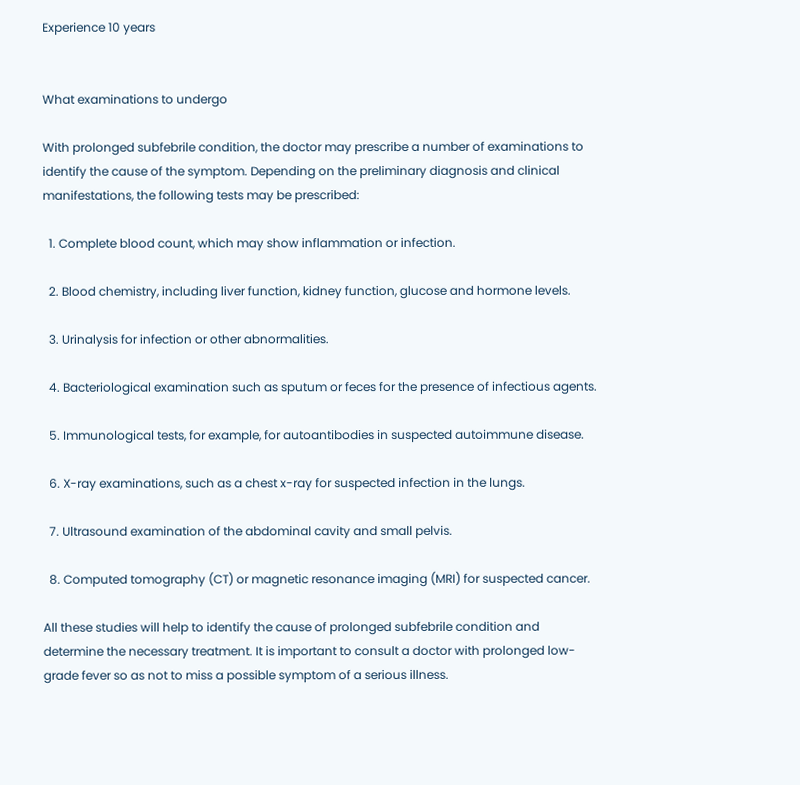Experience 10 years


What examinations to undergo

With prolonged subfebrile condition, the doctor may prescribe a number of examinations to identify the cause of the symptom. Depending on the preliminary diagnosis and clinical manifestations, the following tests may be prescribed:

  1. Complete blood count, which may show inflammation or infection.

  2. Blood chemistry, including liver function, kidney function, glucose and hormone levels.

  3. Urinalysis for infection or other abnormalities.

  4. Bacteriological examination such as sputum or feces for the presence of infectious agents.

  5. Immunological tests, for example, for autoantibodies in suspected autoimmune disease.

  6. X-ray examinations, such as a chest x-ray for suspected infection in the lungs.

  7. Ultrasound examination of the abdominal cavity and small pelvis.

  8. Computed tomography (CT) or magnetic resonance imaging (MRI) for suspected cancer.

All these studies will help to identify the cause of prolonged subfebrile condition and determine the necessary treatment. It is important to consult a doctor with prolonged low-grade fever so as not to miss a possible symptom of a serious illness.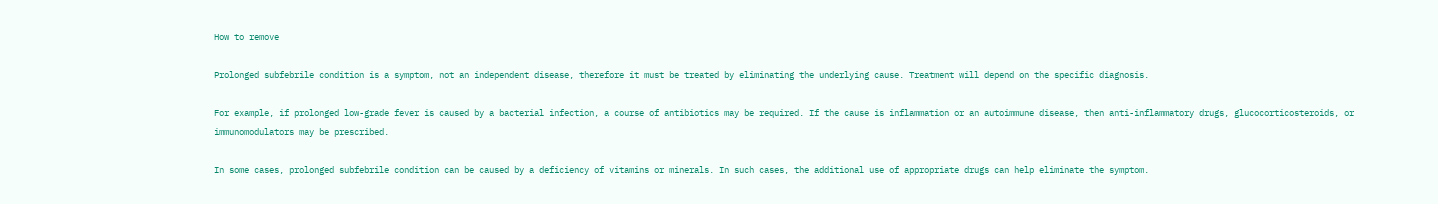How to remove

Prolonged subfebrile condition is a symptom, not an independent disease, therefore it must be treated by eliminating the underlying cause. Treatment will depend on the specific diagnosis.

For example, if prolonged low-grade fever is caused by a bacterial infection, a course of antibiotics may be required. If the cause is inflammation or an autoimmune disease, then anti-inflammatory drugs, glucocorticosteroids, or immunomodulators may be prescribed.

In some cases, prolonged subfebrile condition can be caused by a deficiency of vitamins or minerals. In such cases, the additional use of appropriate drugs can help eliminate the symptom.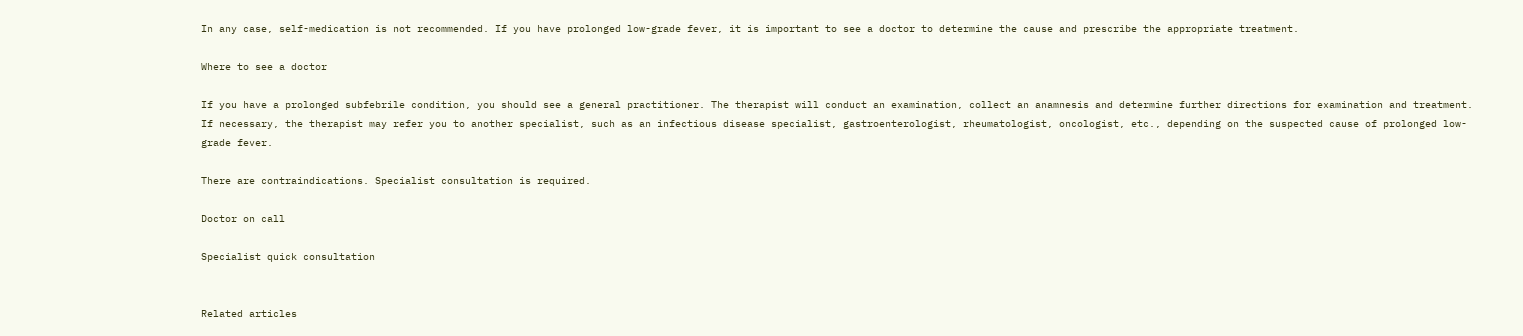In any case, self-medication is not recommended. If you have prolonged low-grade fever, it is important to see a doctor to determine the cause and prescribe the appropriate treatment.

Where to see a doctor

If you have a prolonged subfebrile condition, you should see a general practitioner. The therapist will conduct an examination, collect an anamnesis and determine further directions for examination and treatment. If necessary, the therapist may refer you to another specialist, such as an infectious disease specialist, gastroenterologist, rheumatologist, oncologist, etc., depending on the suspected cause of prolonged low-grade fever.

There are contraindications. Specialist consultation is required.

Doctor on call

Specialist quick consultation


Related articles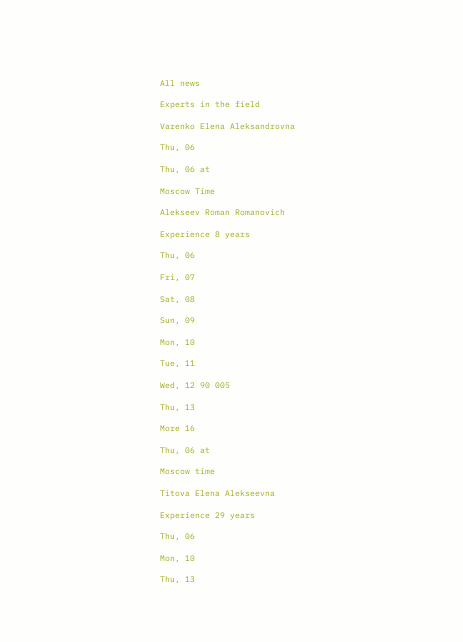All news

Experts in the field

Varenko Elena Aleksandrovna

Thu, 06

Thu, 06 at

Moscow Time

Alekseev Roman Romanovich

Experience 8 years

Thu, 06

Fri, 07

Sat, 08

Sun, 09

Mon, 10

Tue, 11

Wed, 12 90 005

Thu, 13

More 16

Thu, 06 at

Moscow time

Titova Elena Alekseevna

Experience 29 years

Thu, 06

Mon, 10

Thu, 13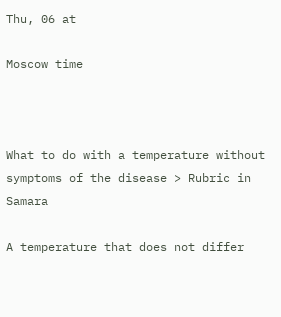Thu, 06 at

Moscow time



What to do with a temperature without symptoms of the disease > Rubric in Samara

A temperature that does not differ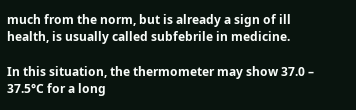much from the norm, but is already a sign of ill health, is usually called subfebrile in medicine.

In this situation, the thermometer may show 37.0 – 37.5°C for a long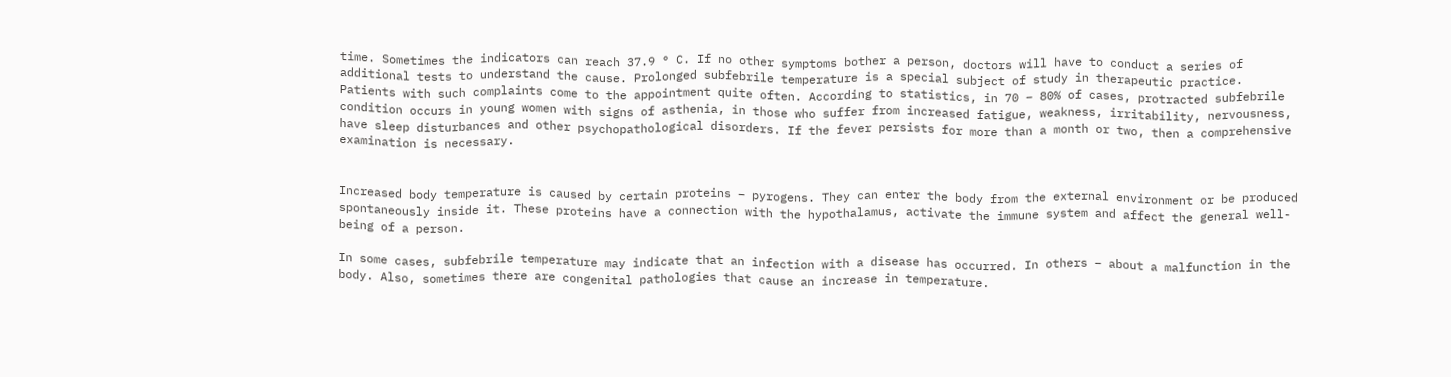time. Sometimes the indicators can reach 37.9 ° C. If no other symptoms bother a person, doctors will have to conduct a series of additional tests to understand the cause. Prolonged subfebrile temperature is a special subject of study in therapeutic practice. Patients with such complaints come to the appointment quite often. According to statistics, in 70 – 80% of cases, protracted subfebrile condition occurs in young women with signs of asthenia, in those who suffer from increased fatigue, weakness, irritability, nervousness, have sleep disturbances and other psychopathological disorders. If the fever persists for more than a month or two, then a comprehensive examination is necessary.


Increased body temperature is caused by certain proteins – pyrogens. They can enter the body from the external environment or be produced spontaneously inside it. These proteins have a connection with the hypothalamus, activate the immune system and affect the general well-being of a person.

In some cases, subfebrile temperature may indicate that an infection with a disease has occurred. In others – about a malfunction in the body. Also, sometimes there are congenital pathologies that cause an increase in temperature.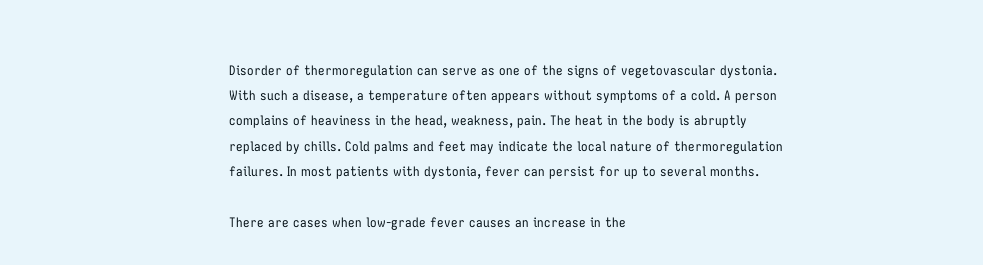Disorder of thermoregulation can serve as one of the signs of vegetovascular dystonia. With such a disease, a temperature often appears without symptoms of a cold. A person complains of heaviness in the head, weakness, pain. The heat in the body is abruptly replaced by chills. Cold palms and feet may indicate the local nature of thermoregulation failures. In most patients with dystonia, fever can persist for up to several months.

There are cases when low-grade fever causes an increase in the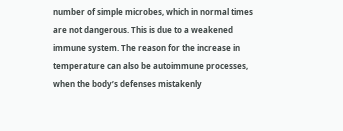number of simple microbes, which in normal times are not dangerous. This is due to a weakened immune system. The reason for the increase in temperature can also be autoimmune processes, when the body’s defenses mistakenly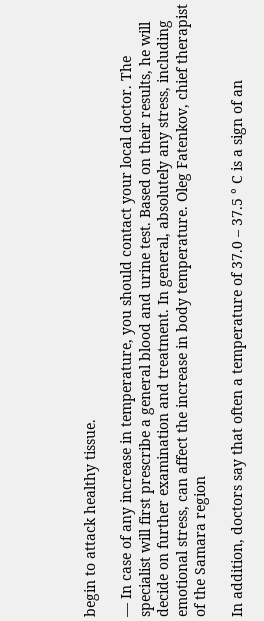begin to attack healthy tissue.

— In case of any increase in temperature, you should contact your local doctor. The specialist will first prescribe a general blood and urine test. Based on their results, he will decide on further examination and treatment. In general, absolutely any stress, including emotional stress, can affect the increase in body temperature. Oleg Fatenkov, chief therapist of the Samara region

In addition, doctors say that often a temperature of 37.0 – 37.5 ° C is a sign of an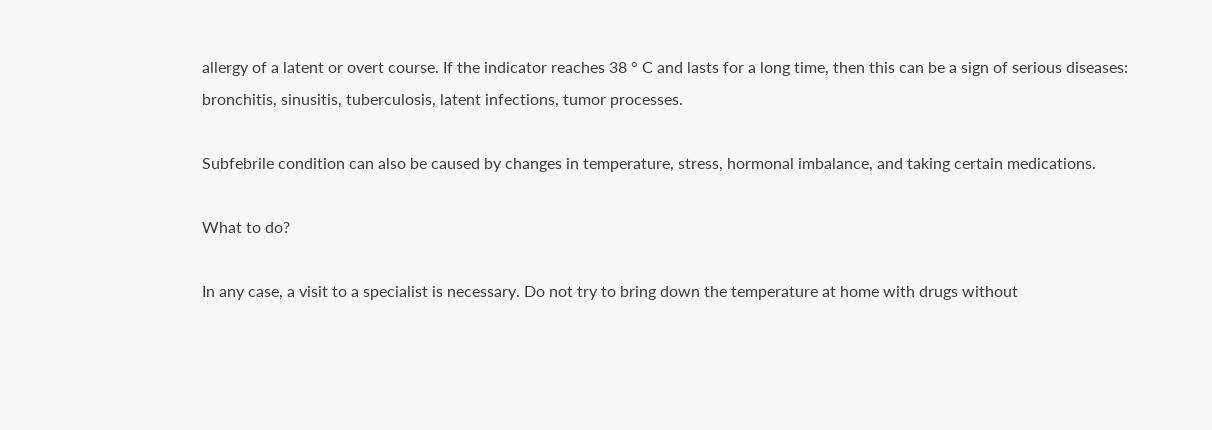allergy of a latent or overt course. If the indicator reaches 38 ° C and lasts for a long time, then this can be a sign of serious diseases: bronchitis, sinusitis, tuberculosis, latent infections, tumor processes.

Subfebrile condition can also be caused by changes in temperature, stress, hormonal imbalance, and taking certain medications.

What to do?

In any case, a visit to a specialist is necessary. Do not try to bring down the temperature at home with drugs without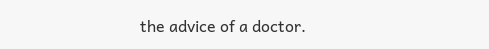the advice of a doctor.